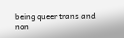being queer trans and non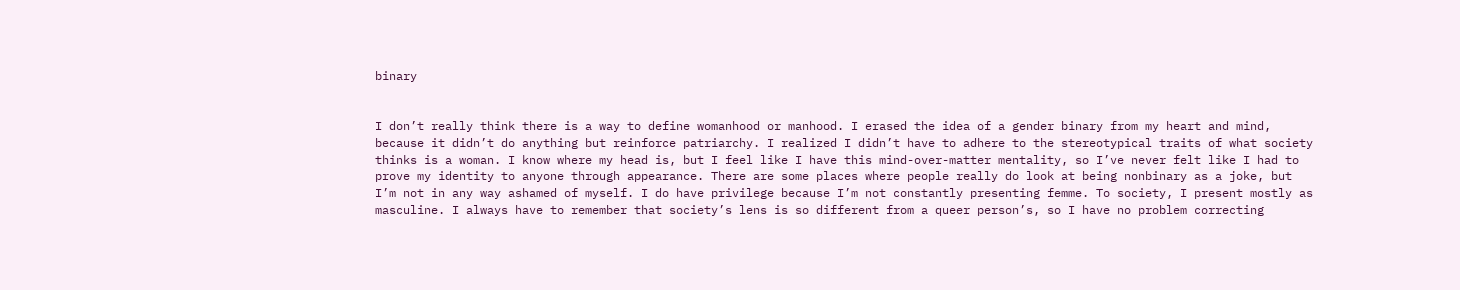binary


I don’t really think there is a way to define womanhood or manhood. I erased the idea of a gender binary from my heart and mind, because it didn’t do anything but reinforce patriarchy. I realized I didn’t have to adhere to the stereotypical traits of what society thinks is a woman. I know where my head is, but I feel like I have this mind-over-matter mentality, so I’ve never felt like I had to prove my identity to anyone through appearance. There are some places where people really do look at being nonbinary as a joke, but I’m not in any way ashamed of myself. I do have privilege because I’m not constantly presenting femme. To society, I present mostly as masculine. I always have to remember that society’s lens is so different from a queer person’s, so I have no problem correcting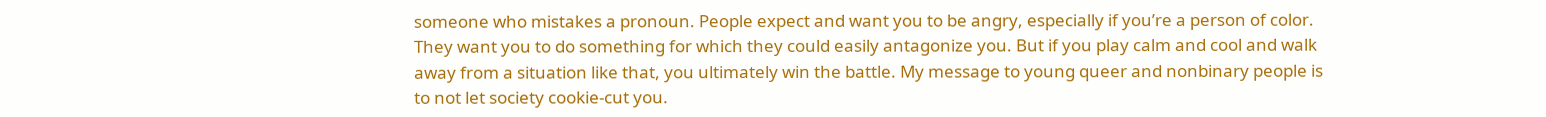someone who mistakes a pronoun. People expect and want you to be angry, especially if you’re a person of color. They want you to do something for which they could easily antagonize you. But if you play calm and cool and walk away from a situation like that, you ultimately win the battle. My message to young queer and nonbinary people is to not let society cookie-cut you.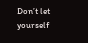Don’t let yourself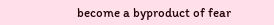become a byproduct of fear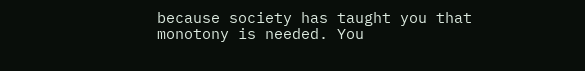because society has taught you that monotony is needed. You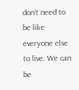don’t need to be like everyone else to live. We can be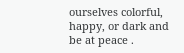ourselves colorful, happy, or dark and be at peace .